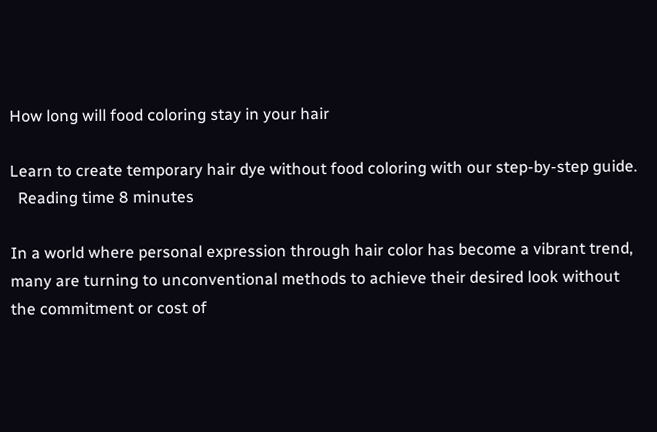How long will food coloring stay in your hair

Learn to create temporary hair dye without food coloring with our step-by-step guide.
  Reading time 8 minutes

In a world where personal expression through hair color has become a vibrant trend, many are turning to unconventional methods to achieve their desired look without the commitment or cost of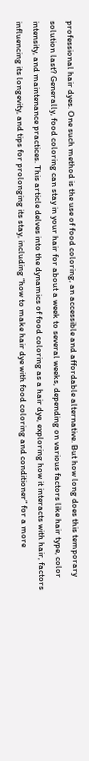professional hair dyes. One such method is the use of food coloring, an accessible and affordable alternative. But how long does this temporary solution last? Generally, food coloring can stay in your hair for about a week to several weeks, depending on various factors like hair type, color intensity, and maintenance practices. This article delves into the dynamics of food coloring as a hair dye, exploring how it interacts with hair, factors influencing its longevity, and tips for prolonging its stay, including “how to make hair dye with food coloring and conditioner” for a more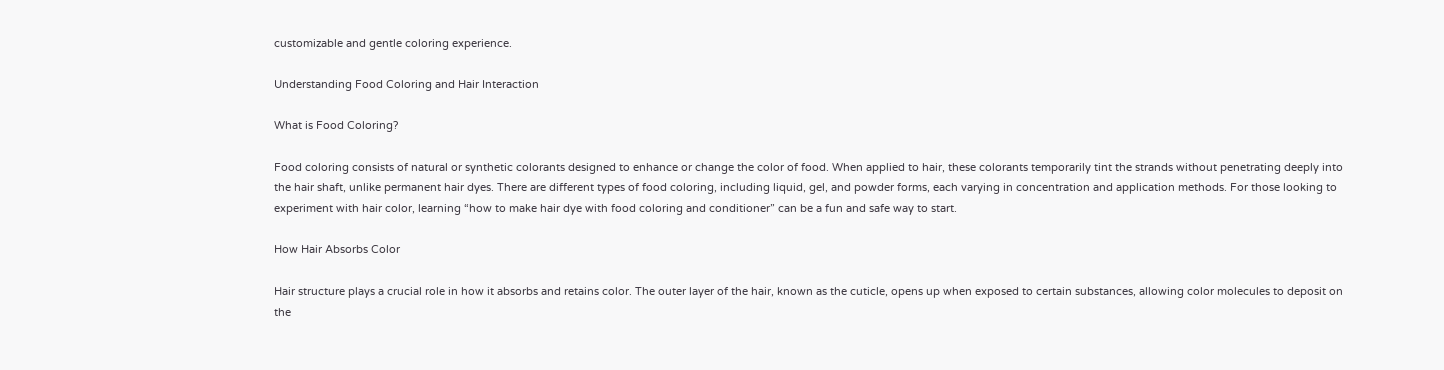customizable and gentle coloring experience.

Understanding Food Coloring and Hair Interaction

What is Food Coloring?

Food coloring consists of natural or synthetic colorants designed to enhance or change the color of food. When applied to hair, these colorants temporarily tint the strands without penetrating deeply into the hair shaft, unlike permanent hair dyes. There are different types of food coloring, including liquid, gel, and powder forms, each varying in concentration and application methods. For those looking to experiment with hair color, learning “how to make hair dye with food coloring and conditioner” can be a fun and safe way to start.

How Hair Absorbs Color

Hair structure plays a crucial role in how it absorbs and retains color. The outer layer of the hair, known as the cuticle, opens up when exposed to certain substances, allowing color molecules to deposit on the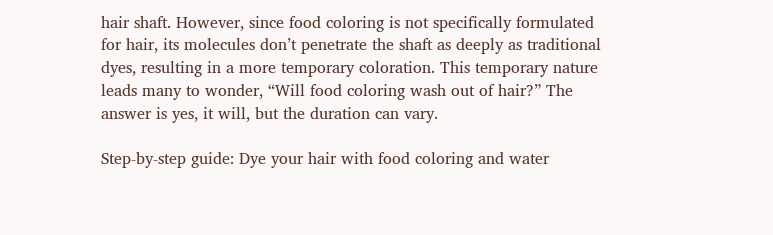hair shaft. However, since food coloring is not specifically formulated for hair, its molecules don’t penetrate the shaft as deeply as traditional dyes, resulting in a more temporary coloration. This temporary nature leads many to wonder, “Will food coloring wash out of hair?” The answer is yes, it will, but the duration can vary.

Step-by-step guide: Dye your hair with food coloring and water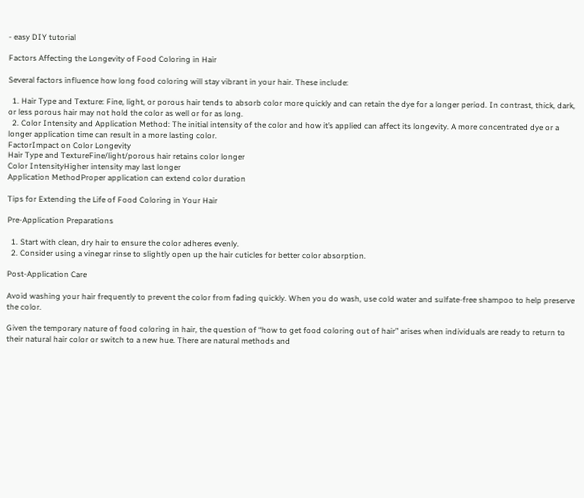- easy DIY tutorial

Factors Affecting the Longevity of Food Coloring in Hair

Several factors influence how long food coloring will stay vibrant in your hair. These include:

  1. Hair Type and Texture: Fine, light, or porous hair tends to absorb color more quickly and can retain the dye for a longer period. In contrast, thick, dark, or less porous hair may not hold the color as well or for as long.
  2. Color Intensity and Application Method: The initial intensity of the color and how it’s applied can affect its longevity. A more concentrated dye or a longer application time can result in a more lasting color.
FactorImpact on Color Longevity
Hair Type and TextureFine/light/porous hair retains color longer
Color IntensityHigher intensity may last longer
Application MethodProper application can extend color duration

Tips for Extending the Life of Food Coloring in Your Hair

Pre-Application Preparations

  1. Start with clean, dry hair to ensure the color adheres evenly.
  2. Consider using a vinegar rinse to slightly open up the hair cuticles for better color absorption.

Post-Application Care

Avoid washing your hair frequently to prevent the color from fading quickly. When you do wash, use cold water and sulfate-free shampoo to help preserve the color.

Given the temporary nature of food coloring in hair, the question of “how to get food coloring out of hair” arises when individuals are ready to return to their natural hair color or switch to a new hue. There are natural methods and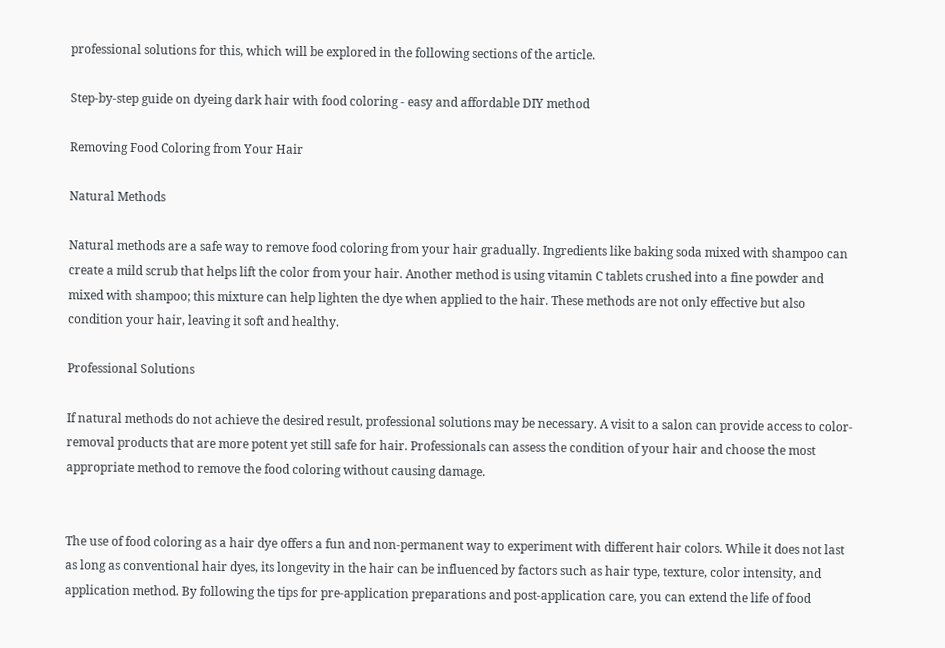professional solutions for this, which will be explored in the following sections of the article.

Step-by-step guide on dyeing dark hair with food coloring - easy and affordable DIY method

Removing Food Coloring from Your Hair

Natural Methods

Natural methods are a safe way to remove food coloring from your hair gradually. Ingredients like baking soda mixed with shampoo can create a mild scrub that helps lift the color from your hair. Another method is using vitamin C tablets crushed into a fine powder and mixed with shampoo; this mixture can help lighten the dye when applied to the hair. These methods are not only effective but also condition your hair, leaving it soft and healthy.

Professional Solutions

If natural methods do not achieve the desired result, professional solutions may be necessary. A visit to a salon can provide access to color-removal products that are more potent yet still safe for hair. Professionals can assess the condition of your hair and choose the most appropriate method to remove the food coloring without causing damage.


The use of food coloring as a hair dye offers a fun and non-permanent way to experiment with different hair colors. While it does not last as long as conventional hair dyes, its longevity in the hair can be influenced by factors such as hair type, texture, color intensity, and application method. By following the tips for pre-application preparations and post-application care, you can extend the life of food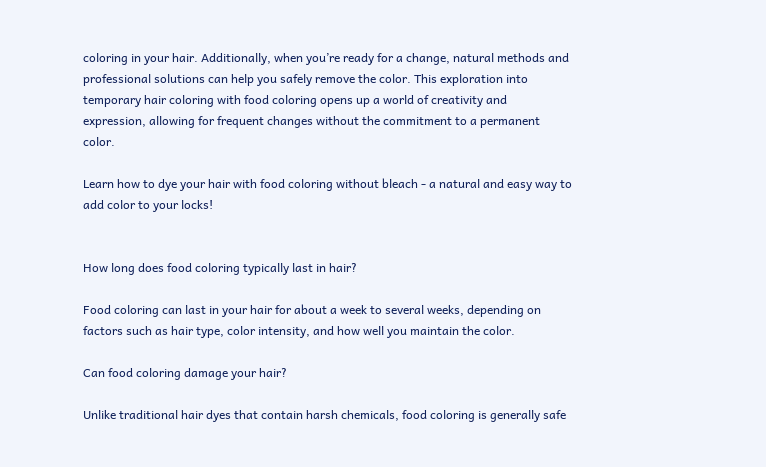coloring in your hair. Additionally, when you’re ready for a change, natural methods and professional solutions can help you safely remove the color. This exploration into temporary hair coloring with food coloring opens up a world of creativity and expression, allowing for frequent changes without the commitment to a permanent color.

Learn how to dye your hair with food coloring without bleach - a natural and easy way to add color to your locks!


How long does food coloring typically last in hair?

Food coloring can last in your hair for about a week to several weeks, depending on factors such as hair type, color intensity, and how well you maintain the color.

Can food coloring damage your hair?

Unlike traditional hair dyes that contain harsh chemicals, food coloring is generally safe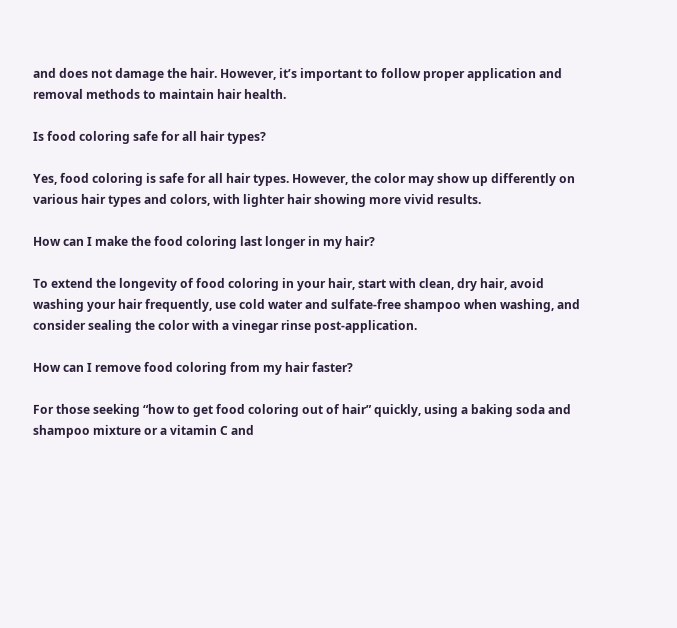and does not damage the hair. However, it’s important to follow proper application and removal methods to maintain hair health.

Is food coloring safe for all hair types?

Yes, food coloring is safe for all hair types. However, the color may show up differently on various hair types and colors, with lighter hair showing more vivid results.

How can I make the food coloring last longer in my hair?

To extend the longevity of food coloring in your hair, start with clean, dry hair, avoid washing your hair frequently, use cold water and sulfate-free shampoo when washing, and consider sealing the color with a vinegar rinse post-application.

How can I remove food coloring from my hair faster?

For those seeking “how to get food coloring out of hair” quickly, using a baking soda and shampoo mixture or a vitamin C and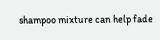shampoo mixture can help fade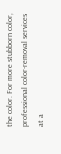the color. For more stubborn color, professional color-removal services at a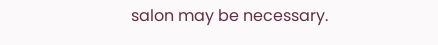salon may be necessary.